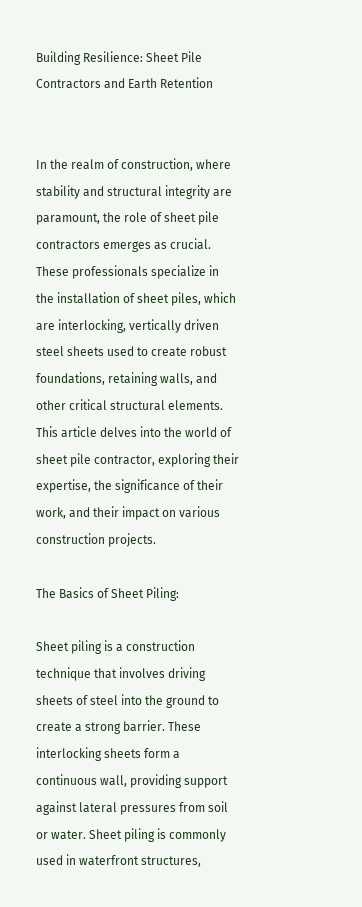Building Resilience: Sheet Pile Contractors and Earth Retention


In the realm of construction, where stability and structural integrity are paramount, the role of sheet pile contractors emerges as crucial. These professionals specialize in the installation of sheet piles, which are interlocking, vertically driven steel sheets used to create robust foundations, retaining walls, and other critical structural elements. This article delves into the world of sheet pile contractor, exploring their expertise, the significance of their work, and their impact on various construction projects.

The Basics of Sheet Piling:

Sheet piling is a construction technique that involves driving sheets of steel into the ground to create a strong barrier. These interlocking sheets form a continuous wall, providing support against lateral pressures from soil or water. Sheet piling is commonly used in waterfront structures,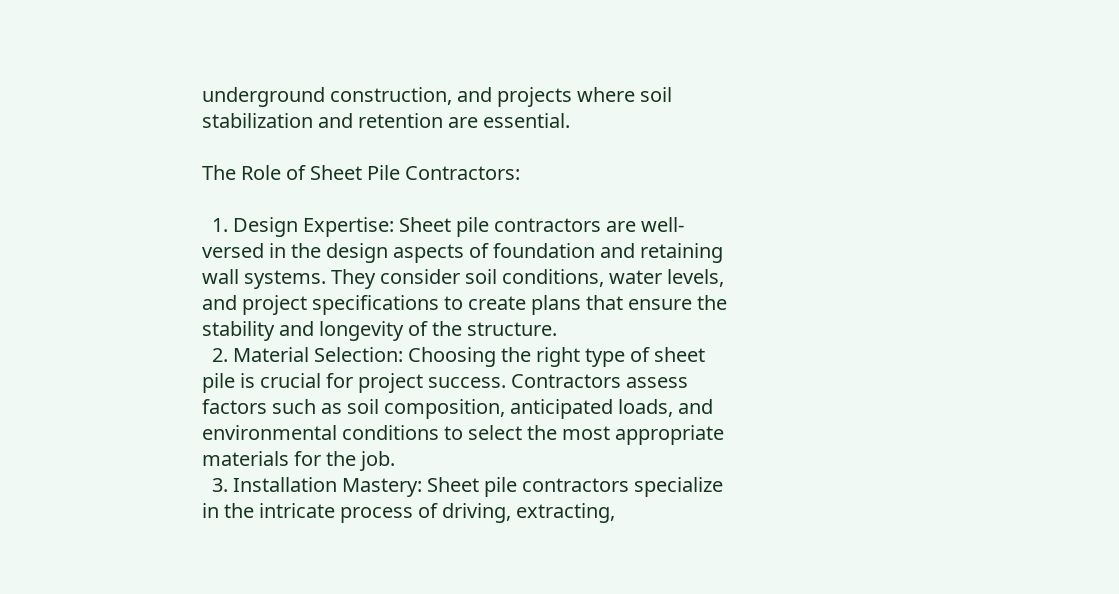underground construction, and projects where soil stabilization and retention are essential.

The Role of Sheet Pile Contractors:

  1. Design Expertise: Sheet pile contractors are well-versed in the design aspects of foundation and retaining wall systems. They consider soil conditions, water levels, and project specifications to create plans that ensure the stability and longevity of the structure.
  2. Material Selection: Choosing the right type of sheet pile is crucial for project success. Contractors assess factors such as soil composition, anticipated loads, and environmental conditions to select the most appropriate materials for the job.
  3. Installation Mastery: Sheet pile contractors specialize in the intricate process of driving, extracting,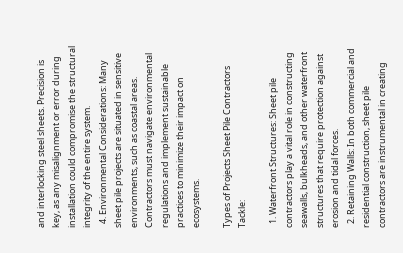and interlocking steel sheets. Precision is key, as any misalignment or error during installation could compromise the structural integrity of the entire system.
  4. Environmental Considerations: Many sheet pile projects are situated in sensitive environments, such as coastal areas. Contractors must navigate environmental regulations and implement sustainable practices to minimize their impact on ecosystems.

Types of Projects Sheet Pile Contractors Tackle:

  1. Waterfront Structures: Sheet pile contractors play a vital role in constructing seawalls, bulkheads, and other waterfront structures that require protection against erosion and tidal forces.
  2. Retaining Walls: In both commercial and residential construction, sheet pile contractors are instrumental in creating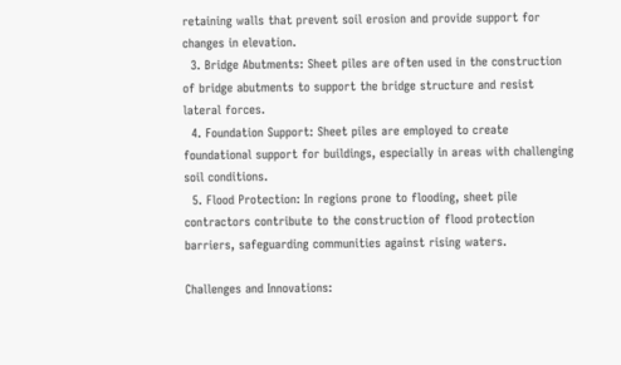retaining walls that prevent soil erosion and provide support for changes in elevation.
  3. Bridge Abutments: Sheet piles are often used in the construction of bridge abutments to support the bridge structure and resist lateral forces.
  4. Foundation Support: Sheet piles are employed to create foundational support for buildings, especially in areas with challenging soil conditions.
  5. Flood Protection: In regions prone to flooding, sheet pile contractors contribute to the construction of flood protection barriers, safeguarding communities against rising waters.

Challenges and Innovations: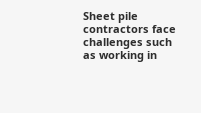Sheet pile contractors face challenges such as working in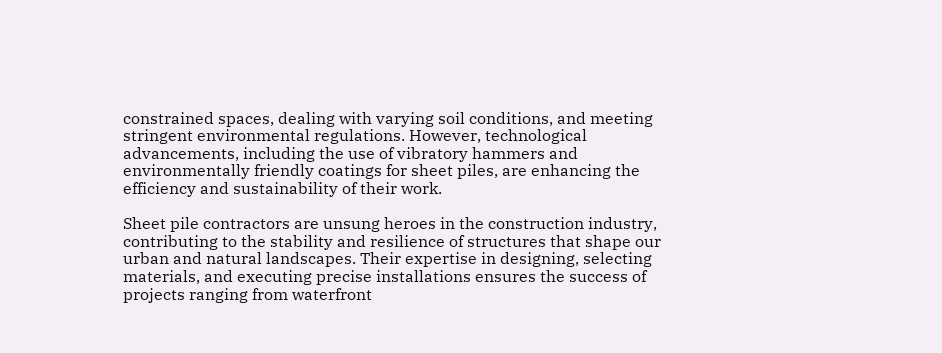constrained spaces, dealing with varying soil conditions, and meeting stringent environmental regulations. However, technological advancements, including the use of vibratory hammers and environmentally friendly coatings for sheet piles, are enhancing the efficiency and sustainability of their work.

Sheet pile contractors are unsung heroes in the construction industry, contributing to the stability and resilience of structures that shape our urban and natural landscapes. Their expertise in designing, selecting materials, and executing precise installations ensures the success of projects ranging from waterfront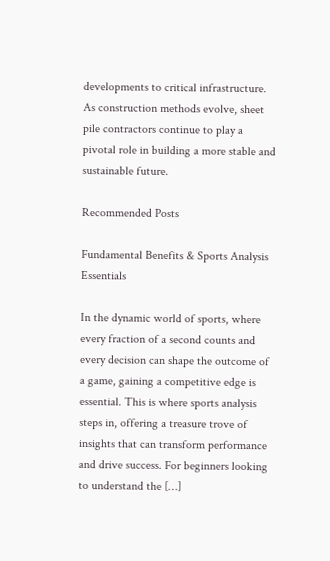developments to critical infrastructure. As construction methods evolve, sheet pile contractors continue to play a pivotal role in building a more stable and sustainable future.

Recommended Posts

Fundamental Benefits & Sports Analysis Essentials

In the dynamic world of sports, where every fraction of a second counts and every decision can shape the outcome of a game, gaining a competitive edge is essential. This is where sports analysis steps in, offering a treasure trove of insights that can transform performance and drive success. For beginners looking to understand the […]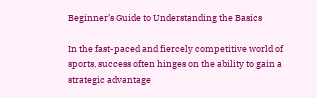Beginner’s Guide to Understanding the Basics

In the fast-paced and fiercely competitive world of sports, success often hinges on the ability to gain a strategic advantage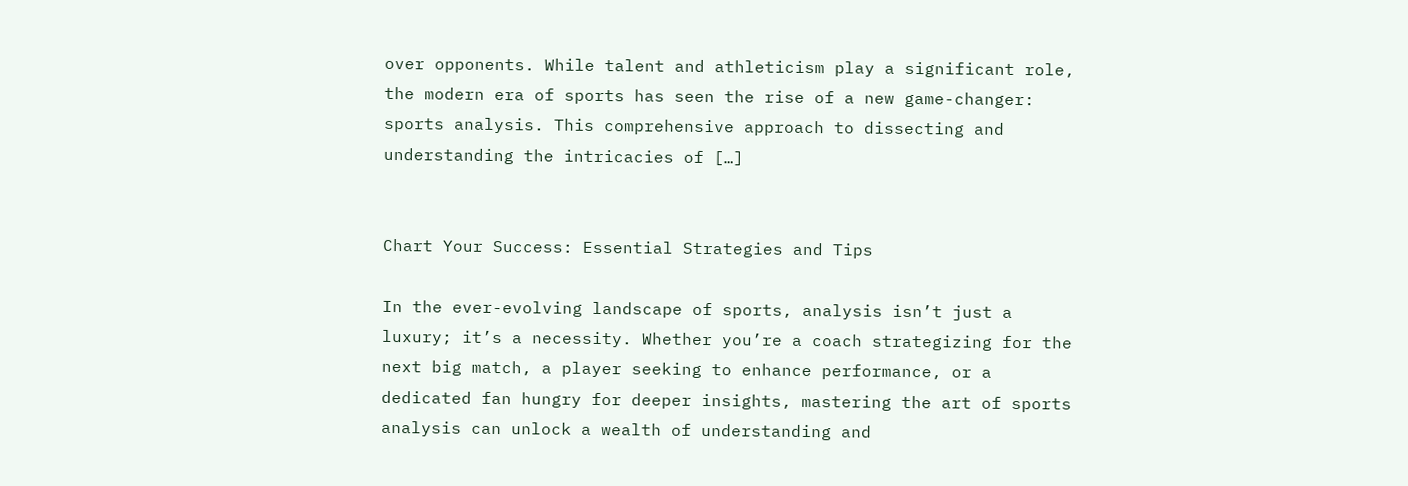over opponents. While talent and athleticism play a significant role, the modern era of sports has seen the rise of a new game-changer: sports analysis. This comprehensive approach to dissecting and understanding the intricacies of […]


Chart Your Success: Essential Strategies and Tips

In the ever-evolving landscape of sports, analysis isn’t just a luxury; it’s a necessity. Whether you’re a coach strategizing for the next big match, a player seeking to enhance performance, or a dedicated fan hungry for deeper insights, mastering the art of sports analysis can unlock a wealth of understanding and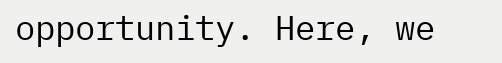opportunity. Here, we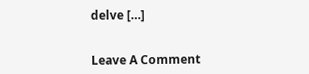delve […]


Leave A Comment